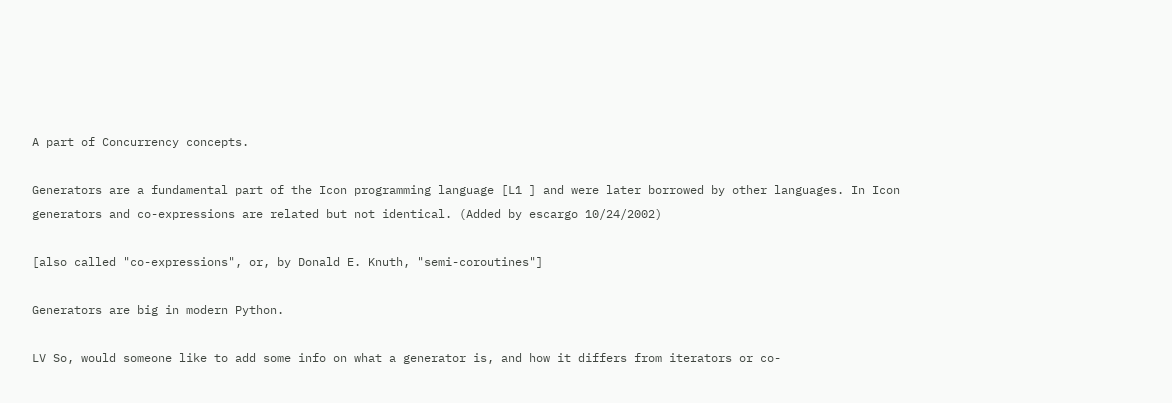A part of Concurrency concepts.

Generators are a fundamental part of the Icon programming language [L1 ] and were later borrowed by other languages. In Icon generators and co-expressions are related but not identical. (Added by escargo 10/24/2002)

[also called "co-expressions", or, by Donald E. Knuth, "semi-coroutines"]

Generators are big in modern Python.

LV So, would someone like to add some info on what a generator is, and how it differs from iterators or co-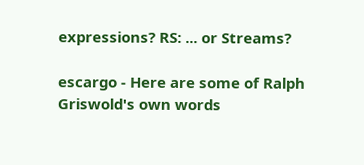expressions? RS: ... or Streams?

escargo - Here are some of Ralph Griswold's own words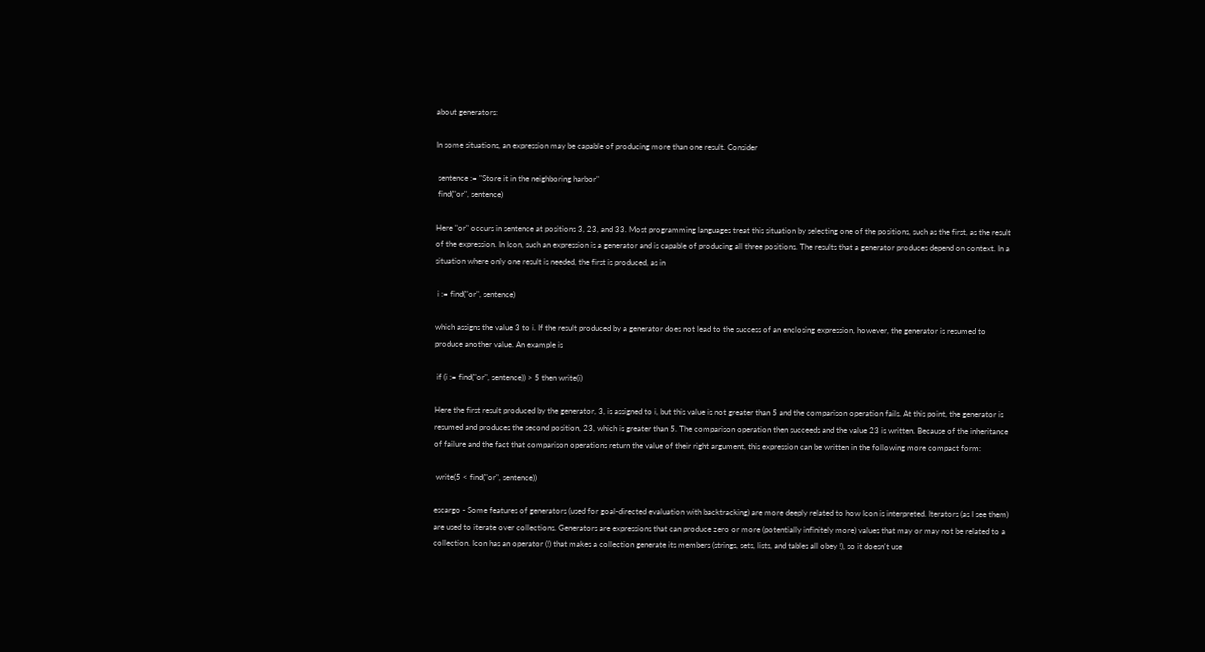about generators:

In some situations, an expression may be capable of producing more than one result. Consider

 sentence := "Store it in the neighboring harbor"
 find("or", sentence)

Here "or" occurs in sentence at positions 3, 23, and 33. Most programming languages treat this situation by selecting one of the positions, such as the first, as the result of the expression. In Icon, such an expression is a generator and is capable of producing all three positions. The results that a generator produces depend on context. In a situation where only one result is needed, the first is produced, as in

 i := find("or", sentence)

which assigns the value 3 to i. If the result produced by a generator does not lead to the success of an enclosing expression, however, the generator is resumed to produce another value. An example is

 if (i := find("or", sentence)) > 5 then write(i)

Here the first result produced by the generator, 3, is assigned to i, but this value is not greater than 5 and the comparison operation fails. At this point, the generator is resumed and produces the second position, 23, which is greater than 5. The comparison operation then succeeds and the value 23 is written. Because of the inheritance of failure and the fact that comparison operations return the value of their right argument, this expression can be written in the following more compact form:

 write(5 < find("or", sentence))

escargo - Some features of generators (used for goal-directed evaluation with backtracking) are more deeply related to how Icon is interpreted. Iterators (as I see them) are used to iterate over collections. Generators are expressions that can produce zero or more (potentially infinitely more) values that may or may not be related to a collection. Icon has an operator (!) that makes a collection generate its members (strings, sets, lists, and tables all obey !), so it doesn't use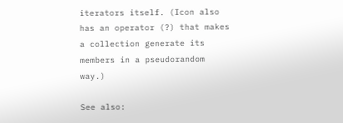iterators itself. (Icon also has an operator (?) that makes a collection generate its members in a pseudorandom way.)

See also: